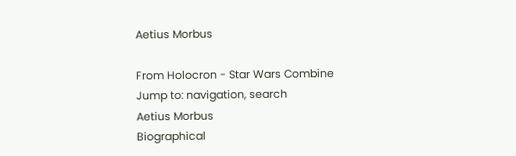Aetius Morbus

From Holocron - Star Wars Combine
Jump to: navigation, search
Aetius Morbus
Biographical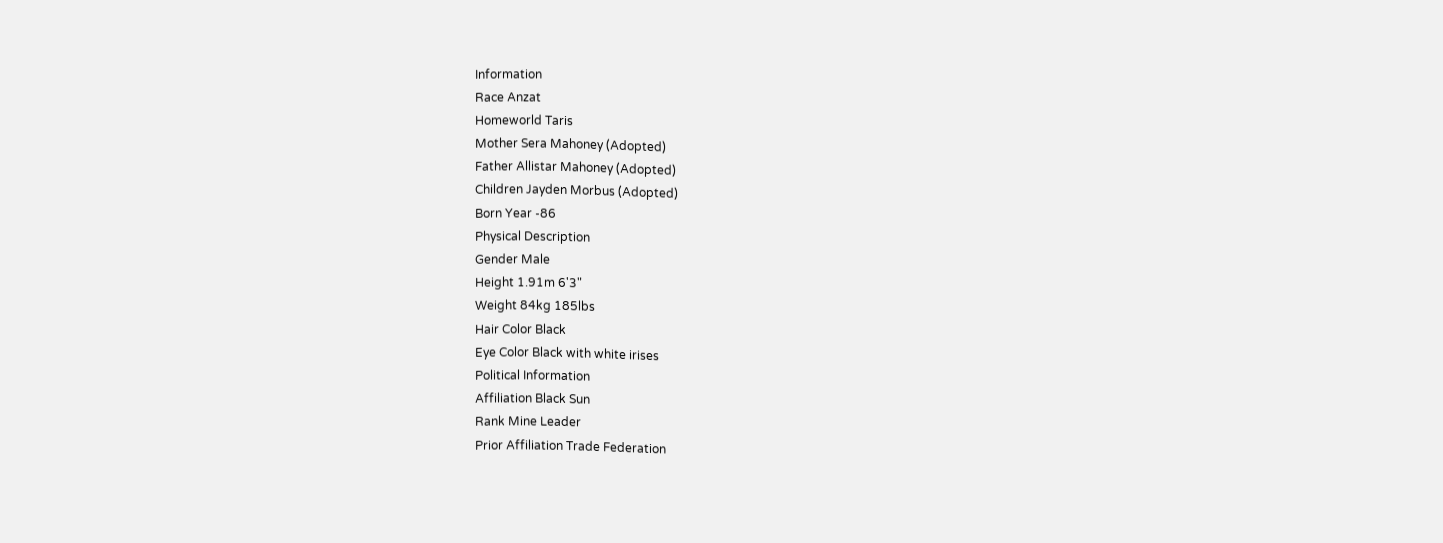Information
Race Anzat
Homeworld Taris
Mother Sera Mahoney (Adopted)
Father Allistar Mahoney (Adopted)
Children Jayden Morbus (Adopted)
Born Year -86
Physical Description
Gender Male
Height 1.91m 6'3"
Weight 84kg 185lbs
Hair Color Black
Eye Color Black with white irises
Political Information
Affiliation Black Sun
Rank Mine Leader
Prior Affiliation Trade Federation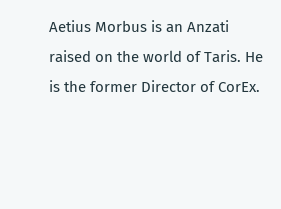Aetius Morbus is an Anzati raised on the world of Taris. He is the former Director of CorEx.